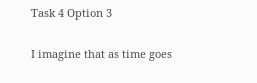Task 4 Option 3

I imagine that as time goes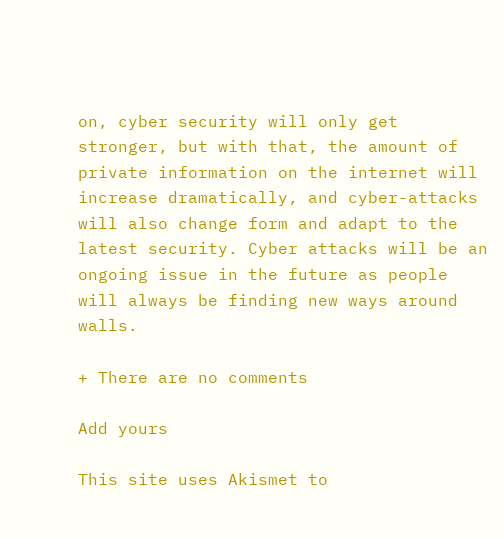on, cyber security will only get stronger, but with that, the amount of private information on the internet will increase dramatically, and cyber-attacks will also change form and adapt to the latest security. Cyber attacks will be an ongoing issue in the future as people will always be finding new ways around walls.

+ There are no comments

Add yours

This site uses Akismet to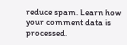reduce spam. Learn how your comment data is processed.